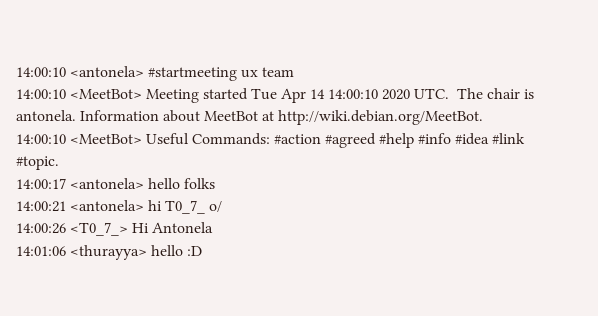14:00:10 <antonela> #startmeeting ux team
14:00:10 <MeetBot> Meeting started Tue Apr 14 14:00:10 2020 UTC.  The chair is antonela. Information about MeetBot at http://wiki.debian.org/MeetBot.
14:00:10 <MeetBot> Useful Commands: #action #agreed #help #info #idea #link #topic.
14:00:17 <antonela> hello folks
14:00:21 <antonela> hi T0_7_ o/
14:00:26 <T0_7_> Hi Antonela
14:01:06 <thurayya> hello :D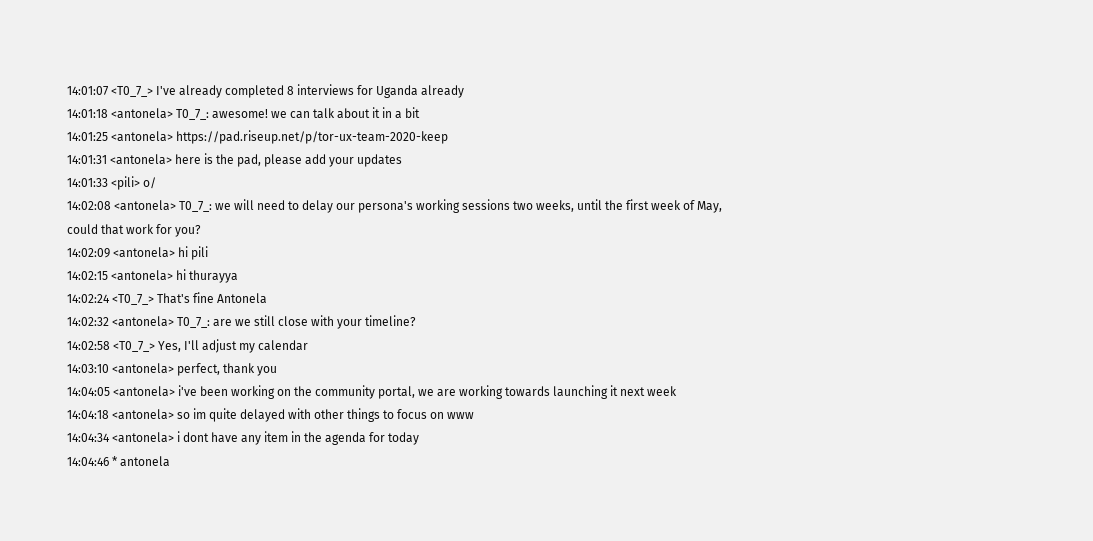14:01:07 <T0_7_> I've already completed 8 interviews for Uganda already
14:01:18 <antonela> T0_7_: awesome! we can talk about it in a bit
14:01:25 <antonela> https://pad.riseup.net/p/tor-ux-team-2020-keep
14:01:31 <antonela> here is the pad, please add your updates
14:01:33 <pili> o/
14:02:08 <antonela> T0_7_: we will need to delay our persona's working sessions two weeks, until the first week of May, could that work for you?
14:02:09 <antonela> hi pili
14:02:15 <antonela> hi thurayya
14:02:24 <T0_7_> That's fine Antonela
14:02:32 <antonela> T0_7_: are we still close with your timeline?
14:02:58 <T0_7_> Yes, I'll adjust my calendar
14:03:10 <antonela> perfect, thank you
14:04:05 <antonela> i've been working on the community portal, we are working towards launching it next week
14:04:18 <antonela> so im quite delayed with other things to focus on www
14:04:34 <antonela> i dont have any item in the agenda for today
14:04:46 * antonela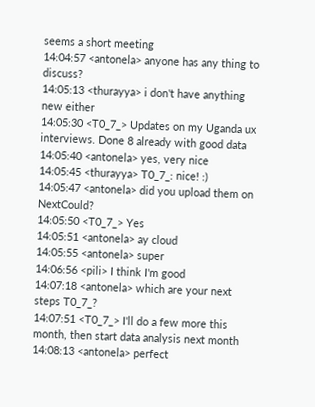seems a short meeting
14:04:57 <antonela> anyone has any thing to discuss?
14:05:13 <thurayya> i don't have anything new either
14:05:30 <T0_7_> Updates on my Uganda ux interviews. Done 8 already with good data
14:05:40 <antonela> yes, very nice
14:05:45 <thurayya> T0_7_: nice! :)
14:05:47 <antonela> did you upload them on NextCould?
14:05:50 <T0_7_> Yes
14:05:51 <antonela> ay cloud
14:05:55 <antonela> super
14:06:56 <pili> I think I'm good
14:07:18 <antonela> which are your next steps T0_7_?
14:07:51 <T0_7_> I'll do a few more this month, then start data analysis next month
14:08:13 <antonela> perfect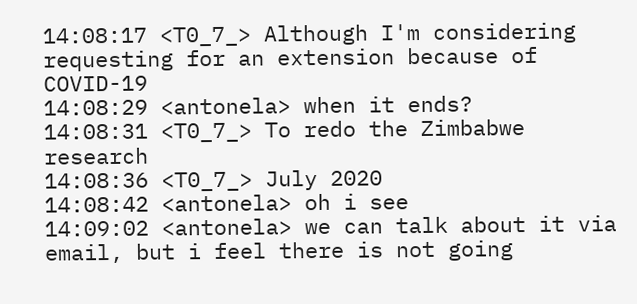14:08:17 <T0_7_> Although I'm considering requesting for an extension because of COVID-19
14:08:29 <antonela> when it ends?
14:08:31 <T0_7_> To redo the Zimbabwe research
14:08:36 <T0_7_> July 2020
14:08:42 <antonela> oh i see
14:09:02 <antonela> we can talk about it via email, but i feel there is not going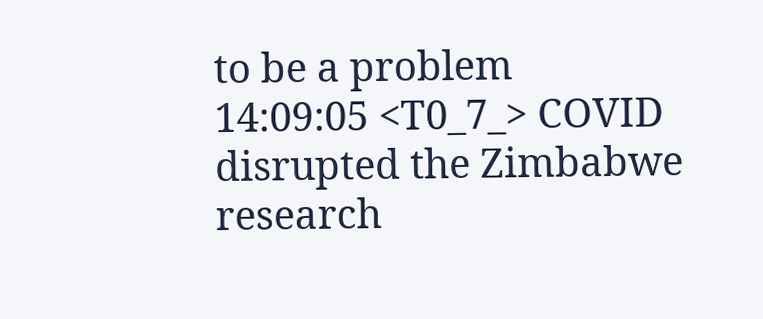to be a problem
14:09:05 <T0_7_> COVID disrupted the Zimbabwe research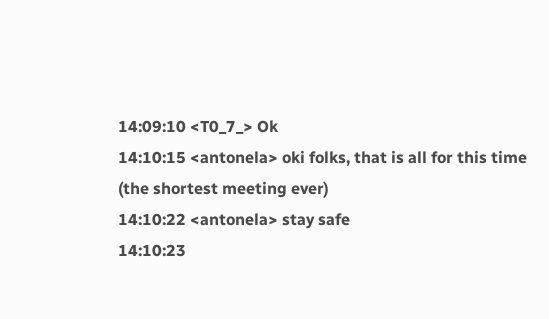14:09:10 <T0_7_> Ok
14:10:15 <antonela> oki folks, that is all for this time (the shortest meeting ever)
14:10:22 <antonela> stay safe
14:10:23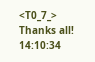<T0_7_> Thanks all!
14:10:34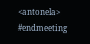<antonela> #endmeeting